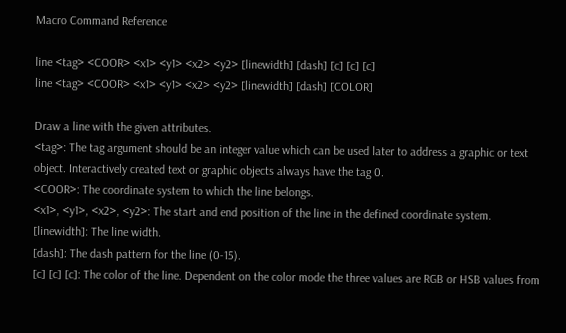Macro Command Reference

line <tag> <COOR> <x1> <y1> <x2> <y2> [linewidth] [dash] [c] [c] [c]
line <tag> <COOR> <x1> <y1> <x2> <y2> [linewidth] [dash] [COLOR]

Draw a line with the given attributes.
<tag>: The tag argument should be an integer value which can be used later to address a graphic or text object. Interactively created text or graphic objects always have the tag 0.
<COOR>: The coordinate system to which the line belongs.
<x1>, <y1>, <x2>, <y2>: The start and end position of the line in the defined coordinate system.
[linewidth]: The line width.
[dash]: The dash pattern for the line (0-15).
[c] [c] [c]: The color of the line. Dependent on the color mode the three values are RGB or HSB values from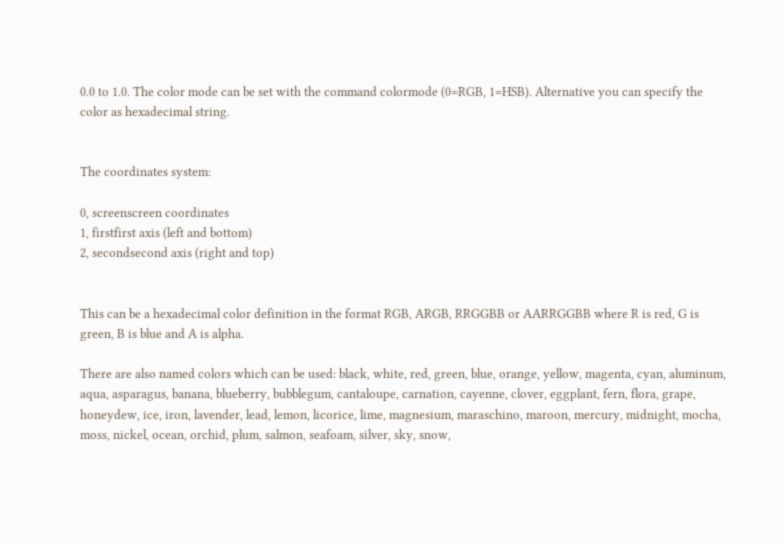0.0 to 1.0. The color mode can be set with the command colormode (0=RGB, 1=HSB). Alternative you can specify the color as hexadecimal string.


The coordinates system:

0, screenscreen coordinates
1, firstfirst axis (left and bottom)
2, secondsecond axis (right and top)


This can be a hexadecimal color definition in the format RGB, ARGB, RRGGBB or AARRGGBB where R is red, G is green, B is blue and A is alpha.

There are also named colors which can be used: black, white, red, green, blue, orange, yellow, magenta, cyan, aluminum, aqua, asparagus, banana, blueberry, bubblegum, cantaloupe, carnation, cayenne, clover, eggplant, fern, flora, grape, honeydew, ice, iron, lavender, lead, lemon, licorice, lime, magnesium, maraschino, maroon, mercury, midnight, mocha, moss, nickel, ocean, orchid, plum, salmon, seafoam, silver, sky, snow,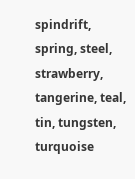spindrift, spring, steel, strawberry, tangerine, teal, tin, tungsten, turquoise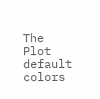The Plot default colors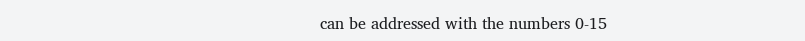can be addressed with the numbers 0-15